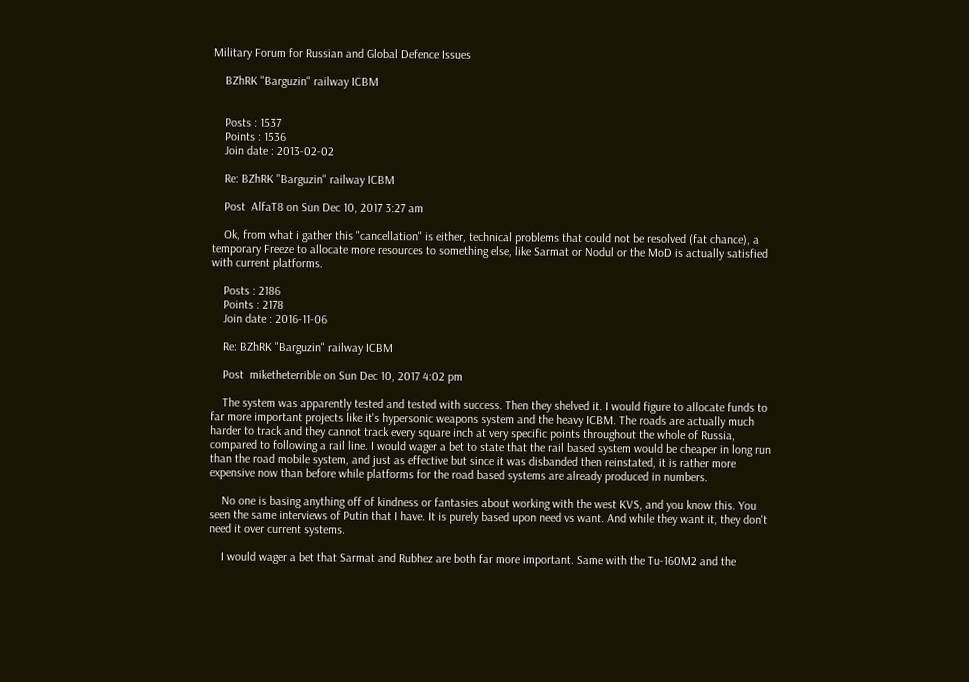Military Forum for Russian and Global Defence Issues

    BZhRK "Barguzin" railway ICBM


    Posts : 1537
    Points : 1536
    Join date : 2013-02-02

    Re: BZhRK "Barguzin" railway ICBM

    Post  AlfaT8 on Sun Dec 10, 2017 3:27 am

    Ok, from what i gather this "cancellation" is either, technical problems that could not be resolved (fat chance), a temporary Freeze to allocate more resources to something else, like Sarmat or Nodul or the MoD is actually satisfied with current platforms.

    Posts : 2186
    Points : 2178
    Join date : 2016-11-06

    Re: BZhRK "Barguzin" railway ICBM

    Post  miketheterrible on Sun Dec 10, 2017 4:02 pm

    The system was apparently tested and tested with success. Then they shelved it. I would figure to allocate funds to far more important projects like it's hypersonic weapons system and the heavy ICBM. The roads are actually much harder to track and they cannot track every square inch at very specific points throughout the whole of Russia, compared to following a rail line. I would wager a bet to state that the rail based system would be cheaper in long run than the road mobile system, and just as effective but since it was disbanded then reinstated, it is rather more expensive now than before while platforms for the road based systems are already produced in numbers.

    No one is basing anything off of kindness or fantasies about working with the west KVS, and you know this. You seen the same interviews of Putin that I have. It is purely based upon need vs want. And while they want it, they don't need it over current systems.

    I would wager a bet that Sarmat and Rubhez are both far more important. Same with the Tu-160M2 and the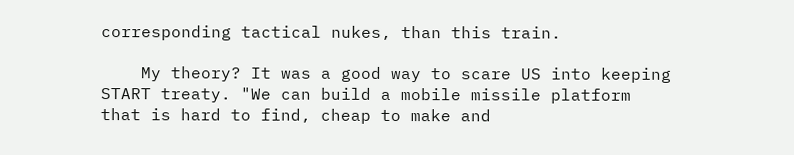corresponding tactical nukes, than this train.

    My theory? It was a good way to scare US into keeping START treaty. "We can build a mobile missile platform that is hard to find, cheap to make and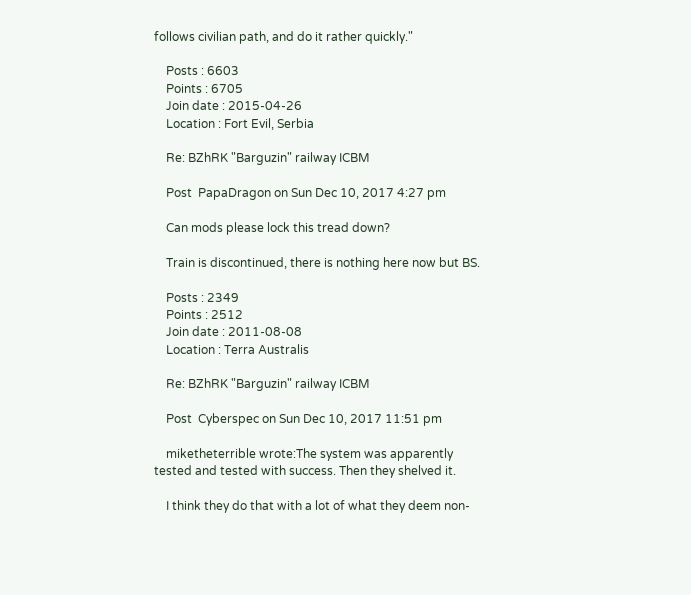follows civilian path, and do it rather quickly."

    Posts : 6603
    Points : 6705
    Join date : 2015-04-26
    Location : Fort Evil, Serbia

    Re: BZhRK "Barguzin" railway ICBM

    Post  PapaDragon on Sun Dec 10, 2017 4:27 pm

    Can mods please lock this tread down?

    Train is discontinued, there is nothing here now but BS.

    Posts : 2349
    Points : 2512
    Join date : 2011-08-08
    Location : Terra Australis

    Re: BZhRK "Barguzin" railway ICBM

    Post  Cyberspec on Sun Dec 10, 2017 11:51 pm

    miketheterrible wrote:The system was apparently tested and tested with success. Then they shelved it.

    I think they do that with a lot of what they deem non-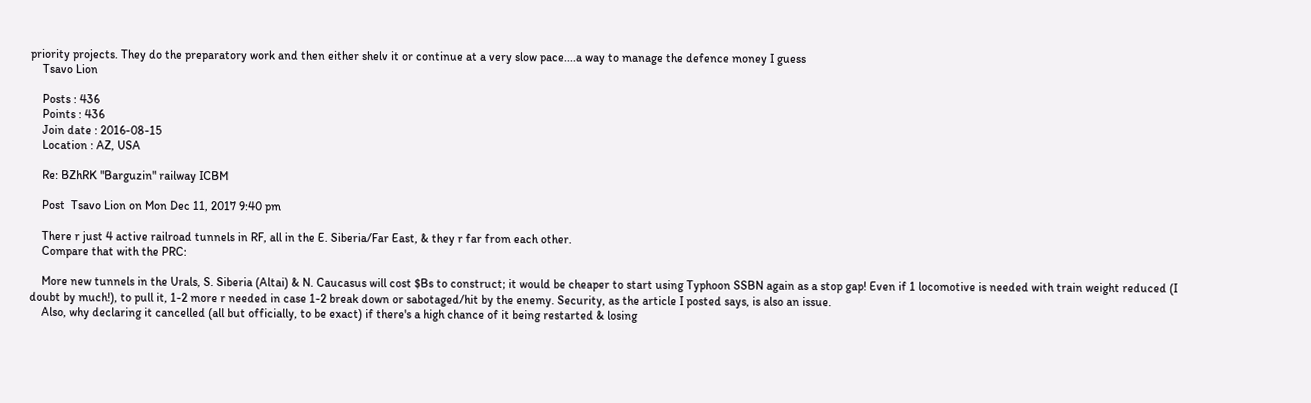priority projects. They do the preparatory work and then either shelv it or continue at a very slow pace....a way to manage the defence money I guess
    Tsavo Lion

    Posts : 436
    Points : 436
    Join date : 2016-08-15
    Location : AZ, USA

    Re: BZhRK "Barguzin" railway ICBM

    Post  Tsavo Lion on Mon Dec 11, 2017 9:40 pm

    There r just 4 active railroad tunnels in RF, all in the E. Siberia/Far East, & they r far from each other.
    Compare that with the PRC:

    More new tunnels in the Urals, S. Siberia (Altai) & N. Caucasus will cost $Bs to construct; it would be cheaper to start using Typhoon SSBN again as a stop gap! Even if 1 locomotive is needed with train weight reduced (I doubt by much!), to pull it, 1-2 more r needed in case 1-2 break down or sabotaged/hit by the enemy. Security, as the article I posted says, is also an issue.
    Also, why declaring it cancelled (all but officially, to be exact) if there's a high chance of it being restarted & losing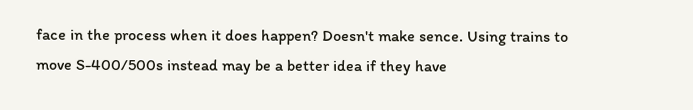face in the process when it does happen? Doesn't make sence. Using trains to move S-400/500s instead may be a better idea if they have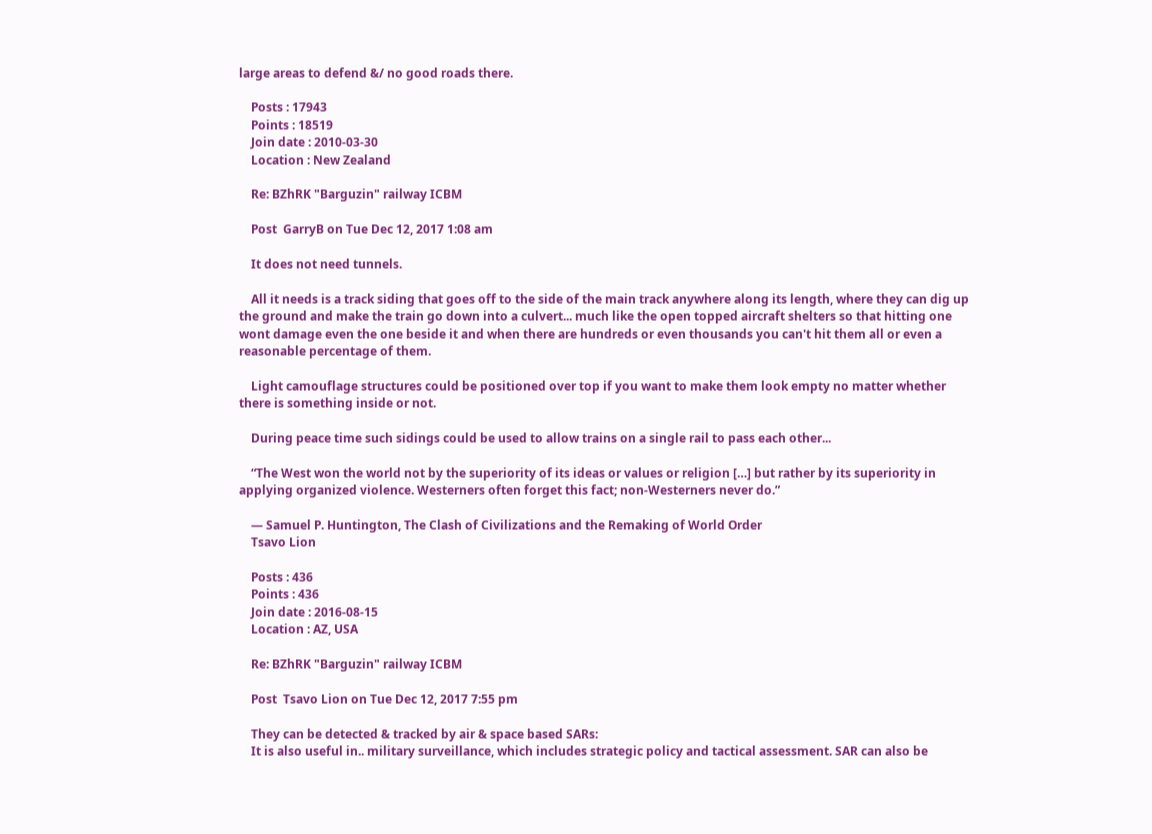large areas to defend &/ no good roads there.

    Posts : 17943
    Points : 18519
    Join date : 2010-03-30
    Location : New Zealand

    Re: BZhRK "Barguzin" railway ICBM

    Post  GarryB on Tue Dec 12, 2017 1:08 am

    It does not need tunnels.

    All it needs is a track siding that goes off to the side of the main track anywhere along its length, where they can dig up the ground and make the train go down into a culvert... much like the open topped aircraft shelters so that hitting one wont damage even the one beside it and when there are hundreds or even thousands you can't hit them all or even a reasonable percentage of them.

    Light camouflage structures could be positioned over top if you want to make them look empty no matter whether there is something inside or not.

    During peace time such sidings could be used to allow trains on a single rail to pass each other...

    “The West won the world not by the superiority of its ideas or values or religion […] but rather by its superiority in applying organized violence. Westerners often forget this fact; non-Westerners never do.”

    ― Samuel P. Huntington, The Clash of Civilizations and the Remaking of World Order
    Tsavo Lion

    Posts : 436
    Points : 436
    Join date : 2016-08-15
    Location : AZ, USA

    Re: BZhRK "Barguzin" railway ICBM

    Post  Tsavo Lion on Tue Dec 12, 2017 7:55 pm

    They can be detected & tracked by air & space based SARs:
    It is also useful in.. military surveillance, which includes strategic policy and tactical assessment. SAR can also be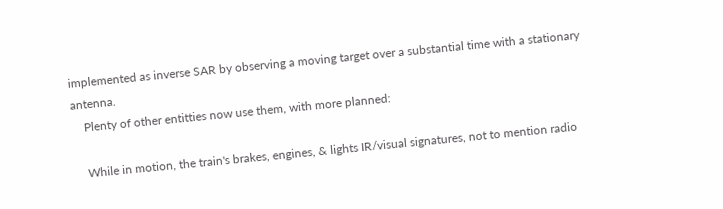implemented as inverse SAR by observing a moving target over a substantial time with a stationary antenna.
    Plenty of other entitties now use them, with more planned:

    While in motion, the train's brakes, engines, & lights IR/visual signatures, not to mention radio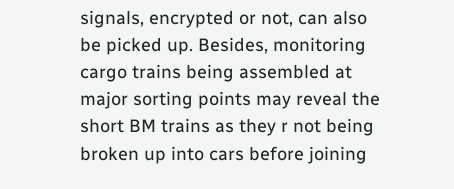signals, encrypted or not, can also be picked up. Besides, monitoring cargo trains being assembled at major sorting points may reveal the short BM trains as they r not being broken up into cars before joining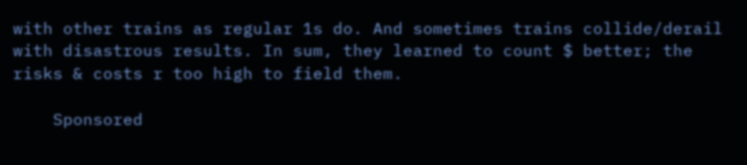with other trains as regular 1s do. And sometimes trains collide/derail with disastrous results. In sum, they learned to count $ better; the risks & costs r too high to field them.

    Sponsored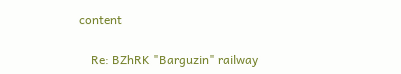content

    Re: BZhRK "Barguzin" railway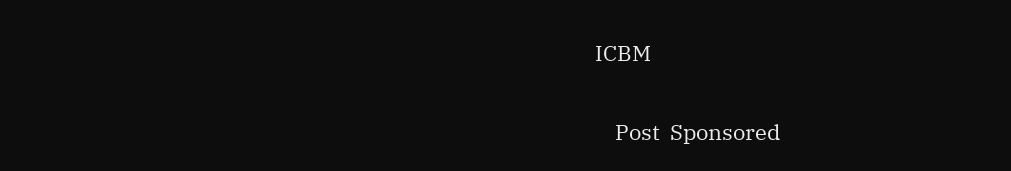ICBM

    Post  Sponsored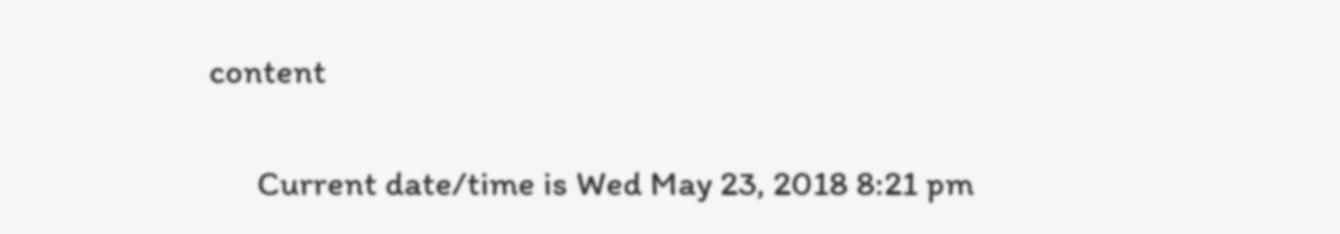content

      Current date/time is Wed May 23, 2018 8:21 pm